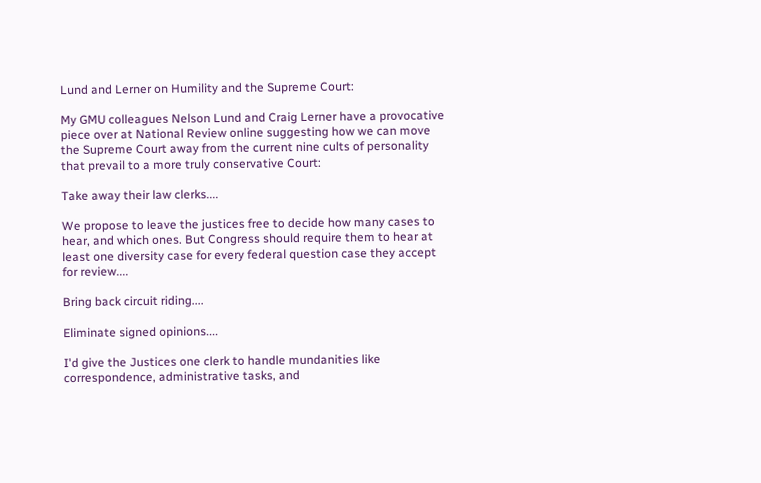Lund and Lerner on Humility and the Supreme Court:

My GMU colleagues Nelson Lund and Craig Lerner have a provocative piece over at National Review online suggesting how we can move the Supreme Court away from the current nine cults of personality that prevail to a more truly conservative Court:

Take away their law clerks....

We propose to leave the justices free to decide how many cases to hear, and which ones. But Congress should require them to hear at least one diversity case for every federal question case they accept for review....

Bring back circuit riding....

Eliminate signed opinions....

I'd give the Justices one clerk to handle mundanities like correspondence, administrative tasks, and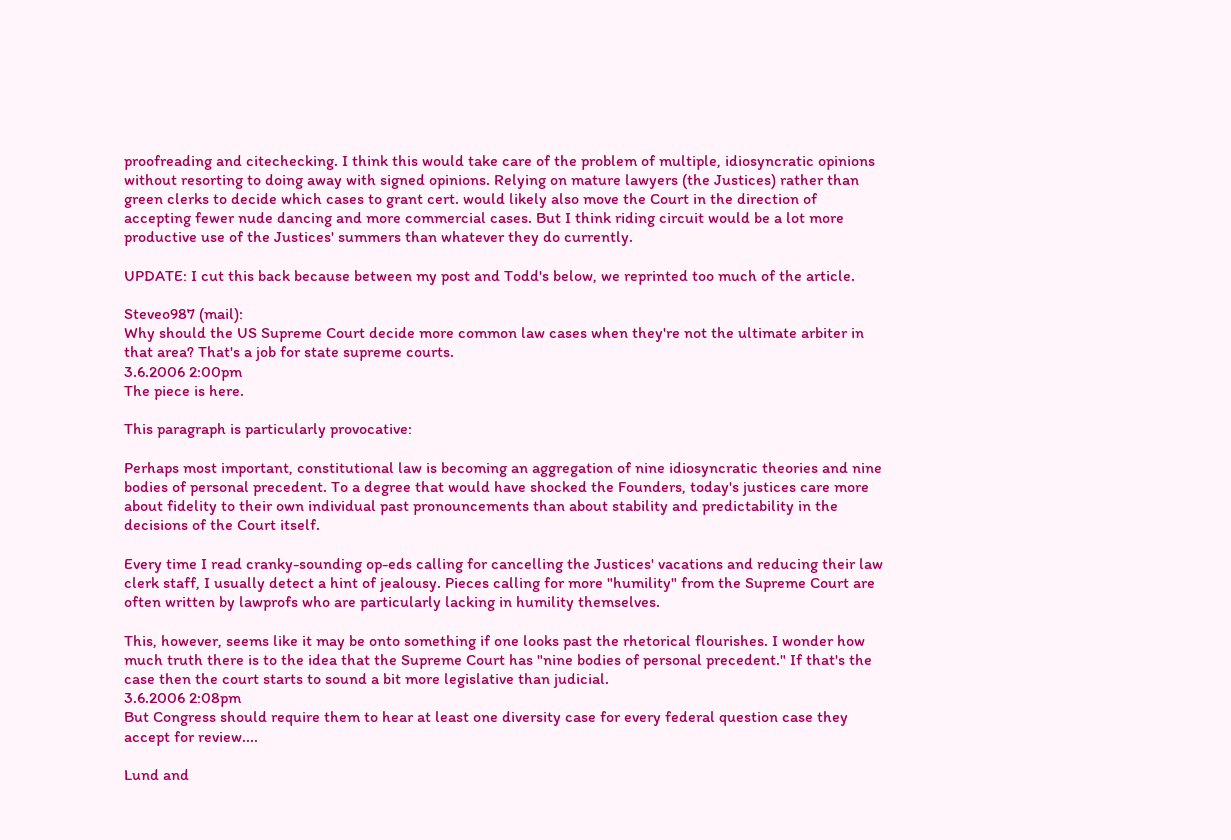proofreading and citechecking. I think this would take care of the problem of multiple, idiosyncratic opinions without resorting to doing away with signed opinions. Relying on mature lawyers (the Justices) rather than green clerks to decide which cases to grant cert. would likely also move the Court in the direction of accepting fewer nude dancing and more commercial cases. But I think riding circuit would be a lot more productive use of the Justices' summers than whatever they do currently.

UPDATE: I cut this back because between my post and Todd's below, we reprinted too much of the article.

Steveo987 (mail):
Why should the US Supreme Court decide more common law cases when they're not the ultimate arbiter in that area? That's a job for state supreme courts.
3.6.2006 2:00pm
The piece is here.

This paragraph is particularly provocative:

Perhaps most important, constitutional law is becoming an aggregation of nine idiosyncratic theories and nine bodies of personal precedent. To a degree that would have shocked the Founders, today's justices care more about fidelity to their own individual past pronouncements than about stability and predictability in the decisions of the Court itself.

Every time I read cranky-sounding op-eds calling for cancelling the Justices' vacations and reducing their law clerk staff, I usually detect a hint of jealousy. Pieces calling for more "humility" from the Supreme Court are often written by lawprofs who are particularly lacking in humility themselves.

This, however, seems like it may be onto something if one looks past the rhetorical flourishes. I wonder how much truth there is to the idea that the Supreme Court has "nine bodies of personal precedent." If that's the case then the court starts to sound a bit more legislative than judicial.
3.6.2006 2:08pm
But Congress should require them to hear at least one diversity case for every federal question case they accept for review....

Lund and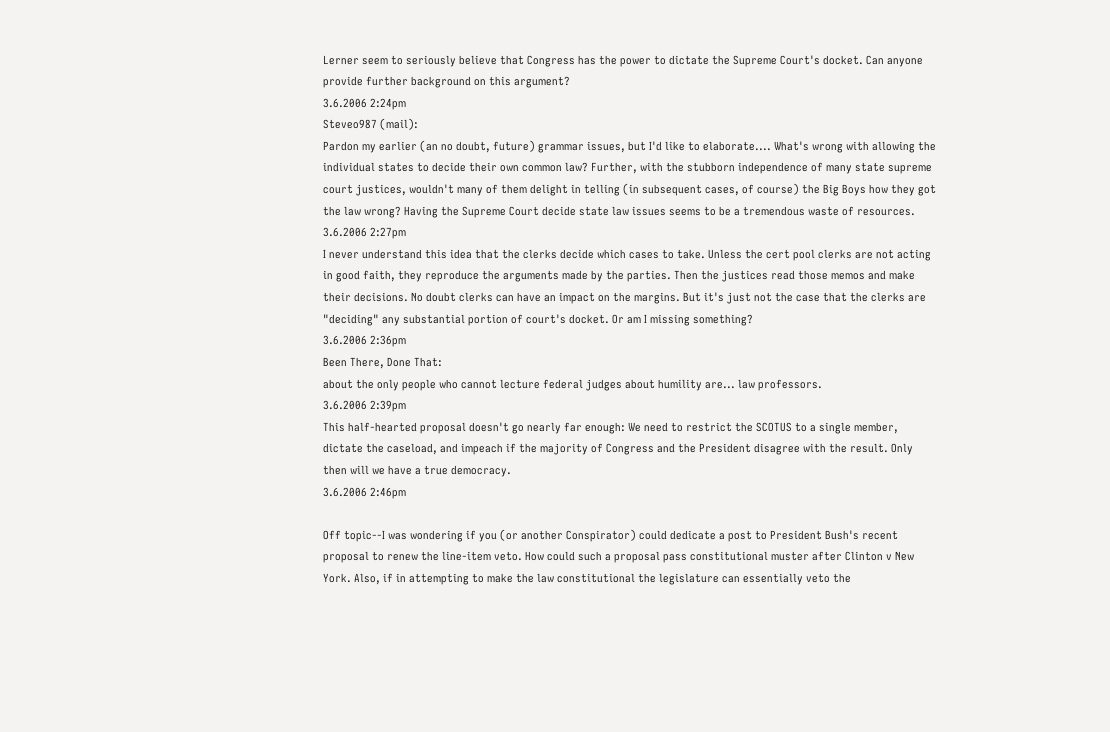Lerner seem to seriously believe that Congress has the power to dictate the Supreme Court's docket. Can anyone provide further background on this argument?
3.6.2006 2:24pm
Steveo987 (mail):
Pardon my earlier (an no doubt, future) grammar issues, but I'd like to elaborate.... What's wrong with allowing the individual states to decide their own common law? Further, with the stubborn independence of many state supreme court justices, wouldn't many of them delight in telling (in subsequent cases, of course) the Big Boys how they got the law wrong? Having the Supreme Court decide state law issues seems to be a tremendous waste of resources.
3.6.2006 2:27pm
I never understand this idea that the clerks decide which cases to take. Unless the cert pool clerks are not acting in good faith, they reproduce the arguments made by the parties. Then the justices read those memos and make their decisions. No doubt clerks can have an impact on the margins. But it's just not the case that the clerks are "deciding" any substantial portion of court's docket. Or am I missing something?
3.6.2006 2:36pm
Been There, Done That:
about the only people who cannot lecture federal judges about humility are... law professors.
3.6.2006 2:39pm
This half-hearted proposal doesn't go nearly far enough: We need to restrict the SCOTUS to a single member, dictate the caseload, and impeach if the majority of Congress and the President disagree with the result. Only then will we have a true democracy.
3.6.2006 2:46pm

Off topic--I was wondering if you (or another Conspirator) could dedicate a post to President Bush's recent proposal to renew the line-item veto. How could such a proposal pass constitutional muster after Clinton v New York. Also, if in attempting to make the law constitutional the legislature can essentially veto the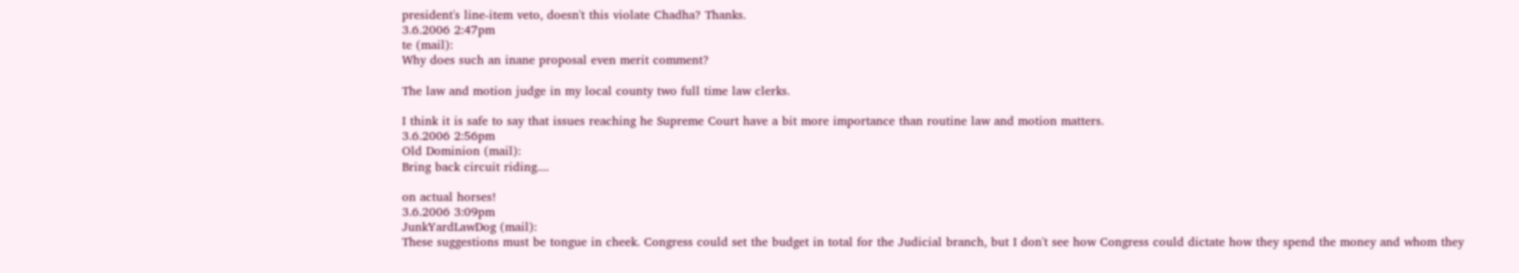president's line-item veto, doesn't this violate Chadha? Thanks.
3.6.2006 2:47pm
te (mail):
Why does such an inane proposal even merit comment?

The law and motion judge in my local county two full time law clerks.

I think it is safe to say that issues reaching he Supreme Court have a bit more importance than routine law and motion matters.
3.6.2006 2:56pm
Old Dominion (mail):
Bring back circuit riding....

on actual horses!
3.6.2006 3:09pm
JunkYardLawDog (mail):
These suggestions must be tongue in cheek. Congress could set the budget in total for the Judicial branch, but I don't see how Congress could dictate how they spend the money and whom they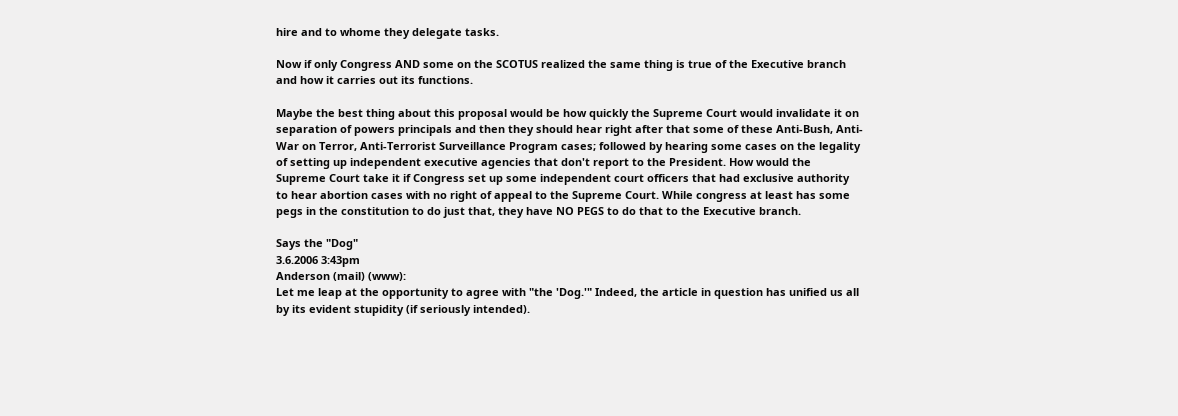hire and to whome they delegate tasks.

Now if only Congress AND some on the SCOTUS realized the same thing is true of the Executive branch and how it carries out its functions.

Maybe the best thing about this proposal would be how quickly the Supreme Court would invalidate it on separation of powers principals and then they should hear right after that some of these Anti-Bush, Anti-War on Terror, Anti-Terrorist Surveillance Program cases; followed by hearing some cases on the legality of setting up independent executive agencies that don't report to the President. How would the Supreme Court take it if Congress set up some independent court officers that had exclusive authority to hear abortion cases with no right of appeal to the Supreme Court. While congress at least has some pegs in the constitution to do just that, they have NO PEGS to do that to the Executive branch.

Says the "Dog"
3.6.2006 3:43pm
Anderson (mail) (www):
Let me leap at the opportunity to agree with "the 'Dog.'" Indeed, the article in question has unified us all by its evident stupidity (if seriously intended).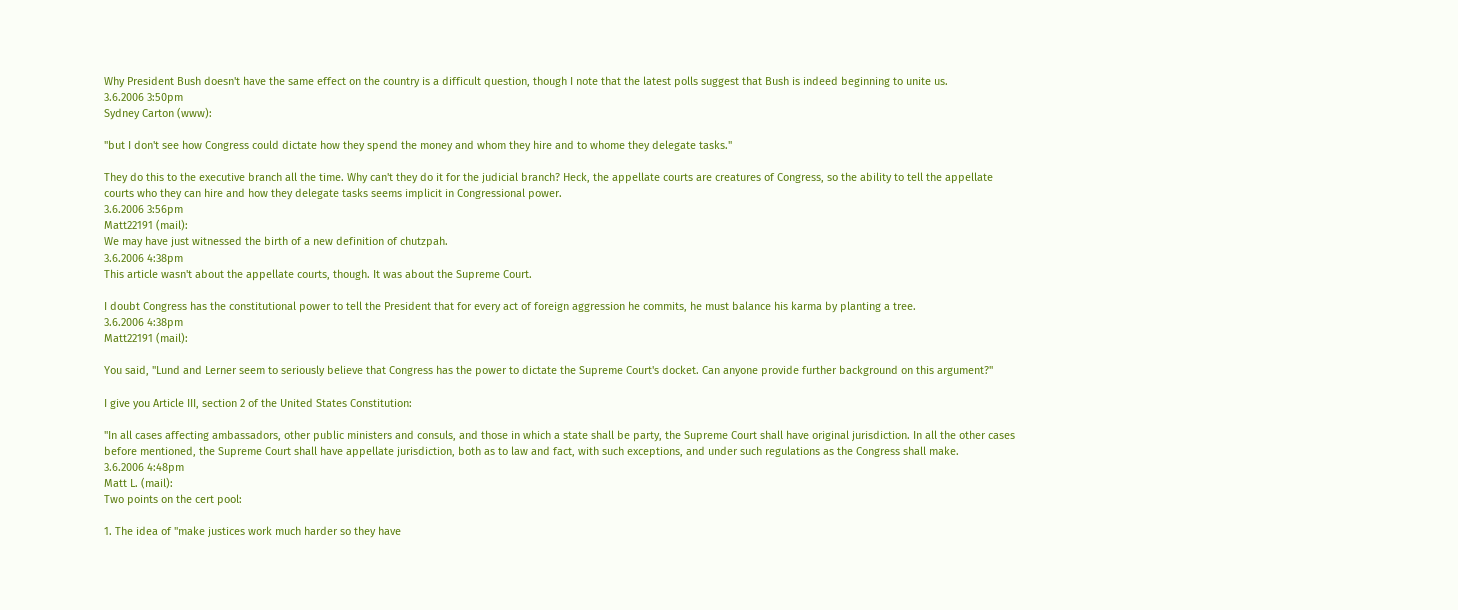Why President Bush doesn't have the same effect on the country is a difficult question, though I note that the latest polls suggest that Bush is indeed beginning to unite us.
3.6.2006 3:50pm
Sydney Carton (www):

"but I don't see how Congress could dictate how they spend the money and whom they hire and to whome they delegate tasks."

They do this to the executive branch all the time. Why can't they do it for the judicial branch? Heck, the appellate courts are creatures of Congress, so the ability to tell the appellate courts who they can hire and how they delegate tasks seems implicit in Congressional power.
3.6.2006 3:56pm
Matt22191 (mail):
We may have just witnessed the birth of a new definition of chutzpah.
3.6.2006 4:38pm
This article wasn't about the appellate courts, though. It was about the Supreme Court.

I doubt Congress has the constitutional power to tell the President that for every act of foreign aggression he commits, he must balance his karma by planting a tree.
3.6.2006 4:38pm
Matt22191 (mail):

You said, "Lund and Lerner seem to seriously believe that Congress has the power to dictate the Supreme Court's docket. Can anyone provide further background on this argument?"

I give you Article III, section 2 of the United States Constitution:

"In all cases affecting ambassadors, other public ministers and consuls, and those in which a state shall be party, the Supreme Court shall have original jurisdiction. In all the other cases before mentioned, the Supreme Court shall have appellate jurisdiction, both as to law and fact, with such exceptions, and under such regulations as the Congress shall make.
3.6.2006 4:48pm
Matt L. (mail):
Two points on the cert pool:

1. The idea of "make justices work much harder so they have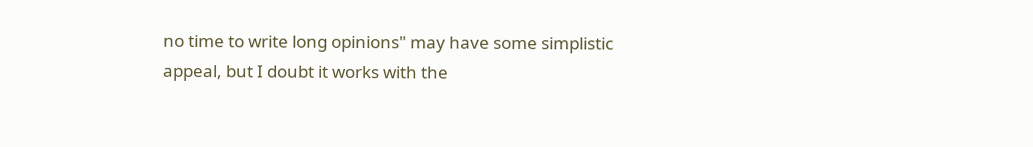no time to write long opinions" may have some simplistic appeal, but I doubt it works with the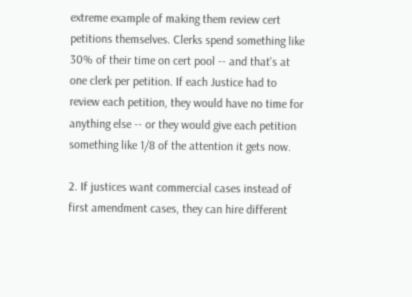extreme example of making them review cert petitions themselves. Clerks spend something like 30% of their time on cert pool -- and that's at one clerk per petition. If each Justice had to review each petition, they would have no time for anything else -- or they would give each petition something like 1/8 of the attention it gets now.

2. If justices want commercial cases instead of first amendment cases, they can hire different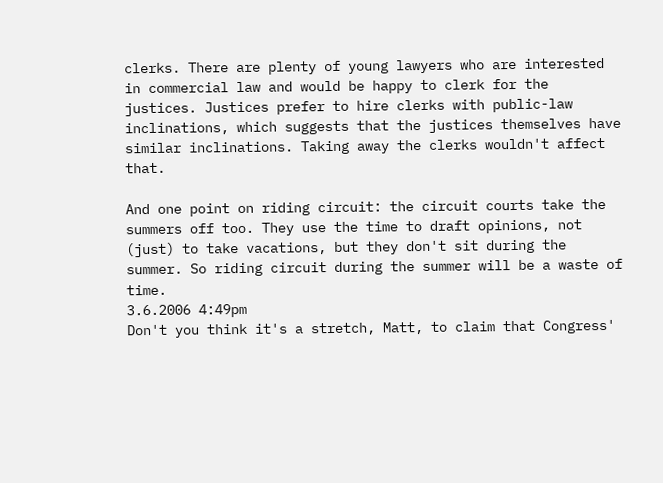clerks. There are plenty of young lawyers who are interested in commercial law and would be happy to clerk for the justices. Justices prefer to hire clerks with public-law inclinations, which suggests that the justices themselves have similar inclinations. Taking away the clerks wouldn't affect that.

And one point on riding circuit: the circuit courts take the summers off too. They use the time to draft opinions, not (just) to take vacations, but they don't sit during the summer. So riding circuit during the summer will be a waste of time.
3.6.2006 4:49pm
Don't you think it's a stretch, Matt, to claim that Congress'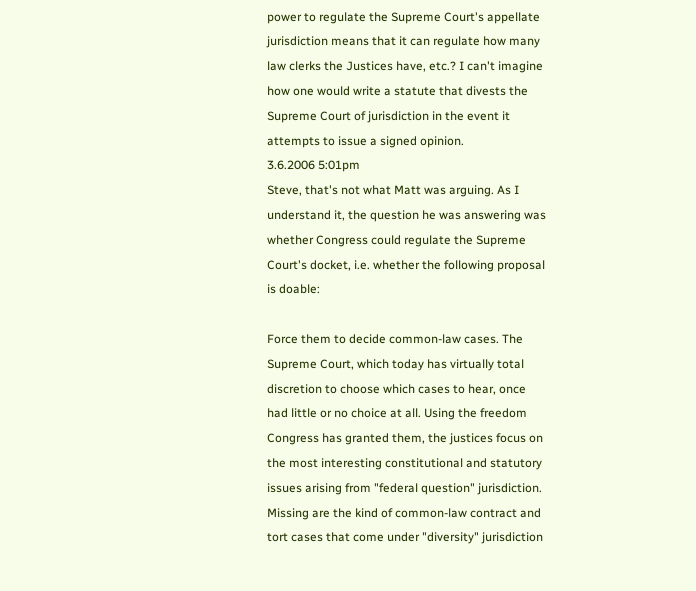power to regulate the Supreme Court's appellate jurisdiction means that it can regulate how many law clerks the Justices have, etc.? I can't imagine how one would write a statute that divests the Supreme Court of jurisdiction in the event it attempts to issue a signed opinion.
3.6.2006 5:01pm
Steve, that's not what Matt was arguing. As I understand it, the question he was answering was whether Congress could regulate the Supreme Court's docket, i.e. whether the following proposal is doable:

Force them to decide common-law cases. The Supreme Court, which today has virtually total discretion to choose which cases to hear, once had little or no choice at all. Using the freedom Congress has granted them, the justices focus on the most interesting constitutional and statutory issues arising from "federal question" jurisdiction. Missing are the kind of common-law contract and tort cases that come under "diversity" jurisdiction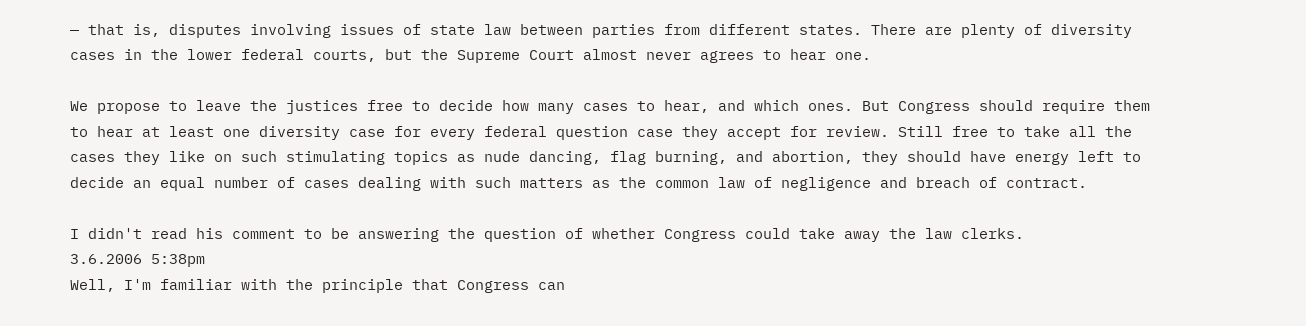— that is, disputes involving issues of state law between parties from different states. There are plenty of diversity cases in the lower federal courts, but the Supreme Court almost never agrees to hear one.

We propose to leave the justices free to decide how many cases to hear, and which ones. But Congress should require them to hear at least one diversity case for every federal question case they accept for review. Still free to take all the cases they like on such stimulating topics as nude dancing, flag burning, and abortion, they should have energy left to decide an equal number of cases dealing with such matters as the common law of negligence and breach of contract.

I didn't read his comment to be answering the question of whether Congress could take away the law clerks.
3.6.2006 5:38pm
Well, I'm familiar with the principle that Congress can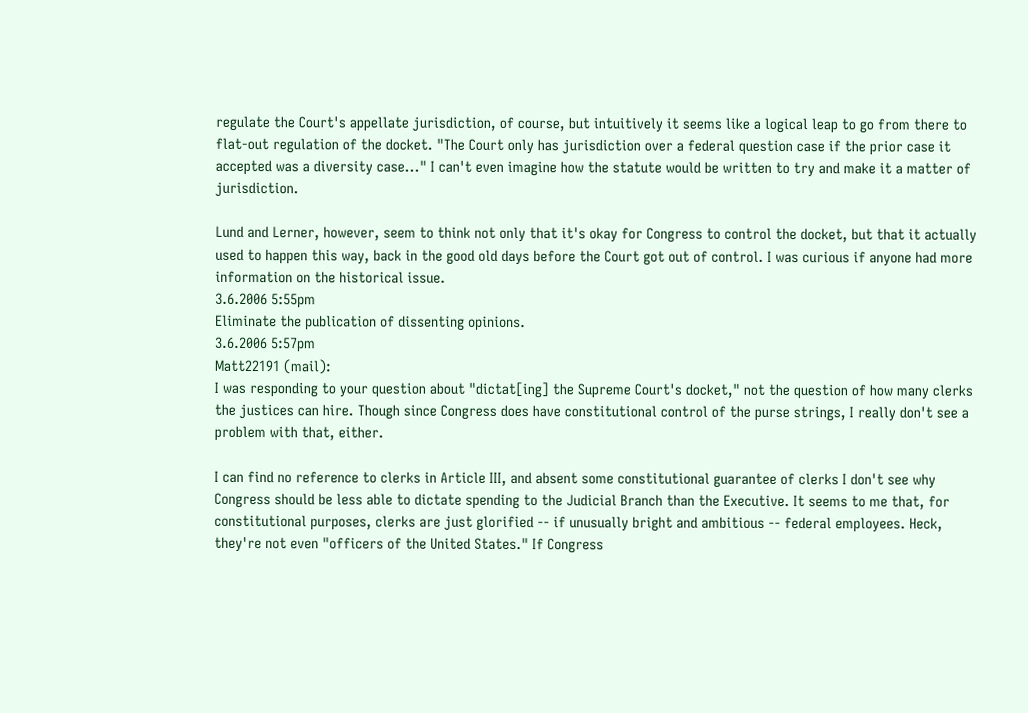regulate the Court's appellate jurisdiction, of course, but intuitively it seems like a logical leap to go from there to flat-out regulation of the docket. "The Court only has jurisdiction over a federal question case if the prior case it accepted was a diversity case..." I can't even imagine how the statute would be written to try and make it a matter of jurisdiction.

Lund and Lerner, however, seem to think not only that it's okay for Congress to control the docket, but that it actually used to happen this way, back in the good old days before the Court got out of control. I was curious if anyone had more information on the historical issue.
3.6.2006 5:55pm
Eliminate the publication of dissenting opinions.
3.6.2006 5:57pm
Matt22191 (mail):
I was responding to your question about "dictat[ing] the Supreme Court's docket," not the question of how many clerks the justices can hire. Though since Congress does have constitutional control of the purse strings, I really don't see a problem with that, either.

I can find no reference to clerks in Article III, and absent some constitutional guarantee of clerks I don't see why Congress should be less able to dictate spending to the Judicial Branch than the Executive. It seems to me that, for constitutional purposes, clerks are just glorified -- if unusually bright and ambitious -- federal employees. Heck, they're not even "officers of the United States." If Congress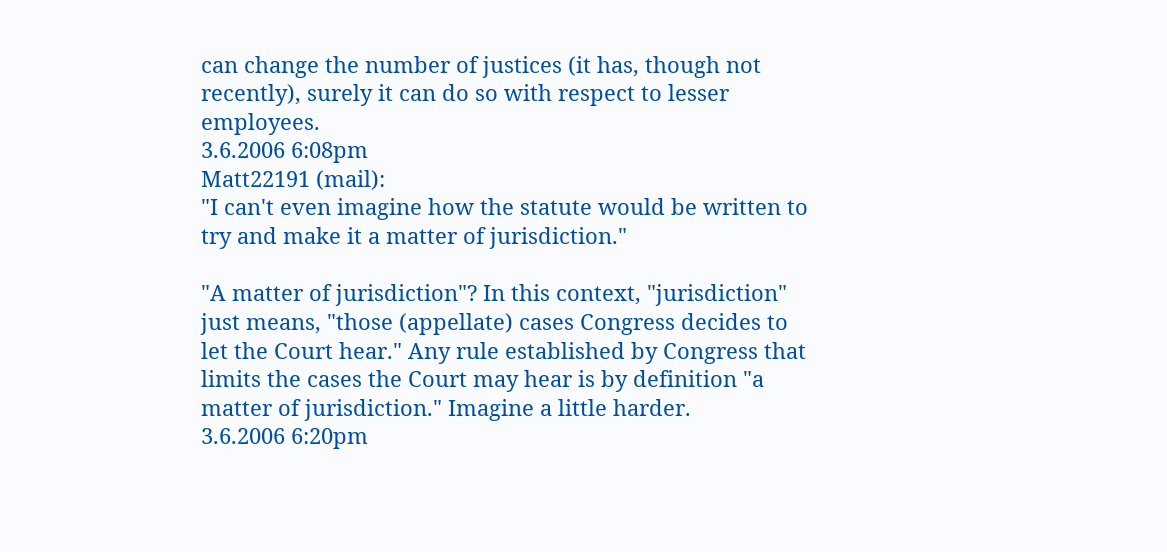can change the number of justices (it has, though not recently), surely it can do so with respect to lesser employees.
3.6.2006 6:08pm
Matt22191 (mail):
"I can't even imagine how the statute would be written to try and make it a matter of jurisdiction."

"A matter of jurisdiction"? In this context, "jurisdiction" just means, "those (appellate) cases Congress decides to let the Court hear." Any rule established by Congress that limits the cases the Court may hear is by definition "a matter of jurisdiction." Imagine a little harder.
3.6.2006 6:20pm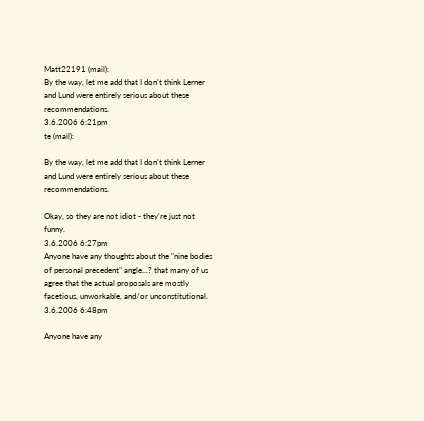Matt22191 (mail):
By the way, let me add that I don't think Lerner and Lund were entirely serious about these recommendations.
3.6.2006 6:21pm
te (mail):

By the way, let me add that I don't think Lerner and Lund were entirely serious about these recommendations.

Okay, so they are not idiot - they're just not funny.
3.6.2006 6:27pm
Anyone have any thoughts about the "nine bodies of personal precedent" angle...? that many of us agree that the actual proposals are mostly facetious, unworkable, and/or unconstitutional.
3.6.2006 6:48pm

Anyone have any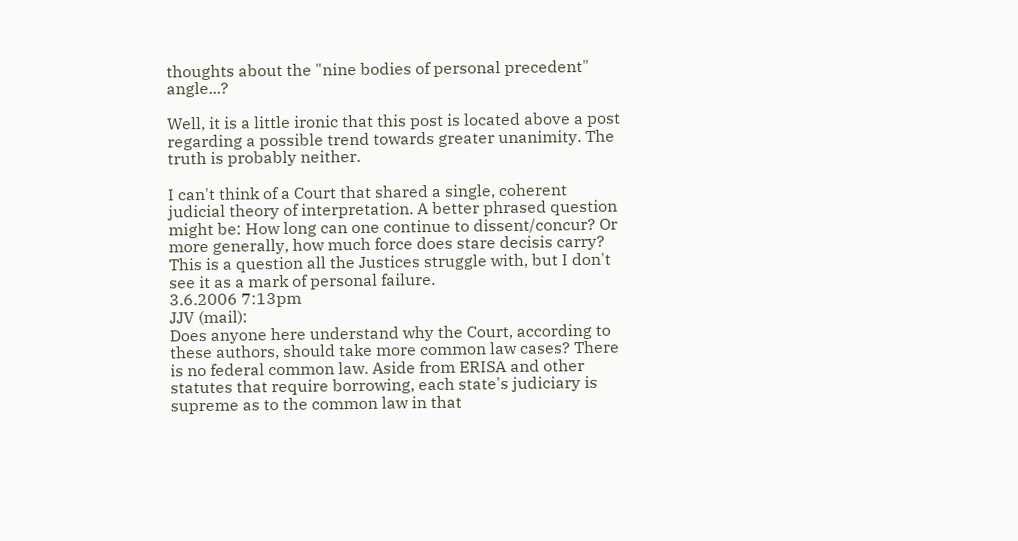thoughts about the "nine bodies of personal precedent" angle...?

Well, it is a little ironic that this post is located above a post regarding a possible trend towards greater unanimity. The truth is probably neither.

I can't think of a Court that shared a single, coherent judicial theory of interpretation. A better phrased question might be: How long can one continue to dissent/concur? Or more generally, how much force does stare decisis carry? This is a question all the Justices struggle with, but I don't see it as a mark of personal failure.
3.6.2006 7:13pm
JJV (mail):
Does anyone here understand why the Court, according to these authors, should take more common law cases? There is no federal common law. Aside from ERISA and other statutes that require borrowing, each state's judiciary is supreme as to the common law in that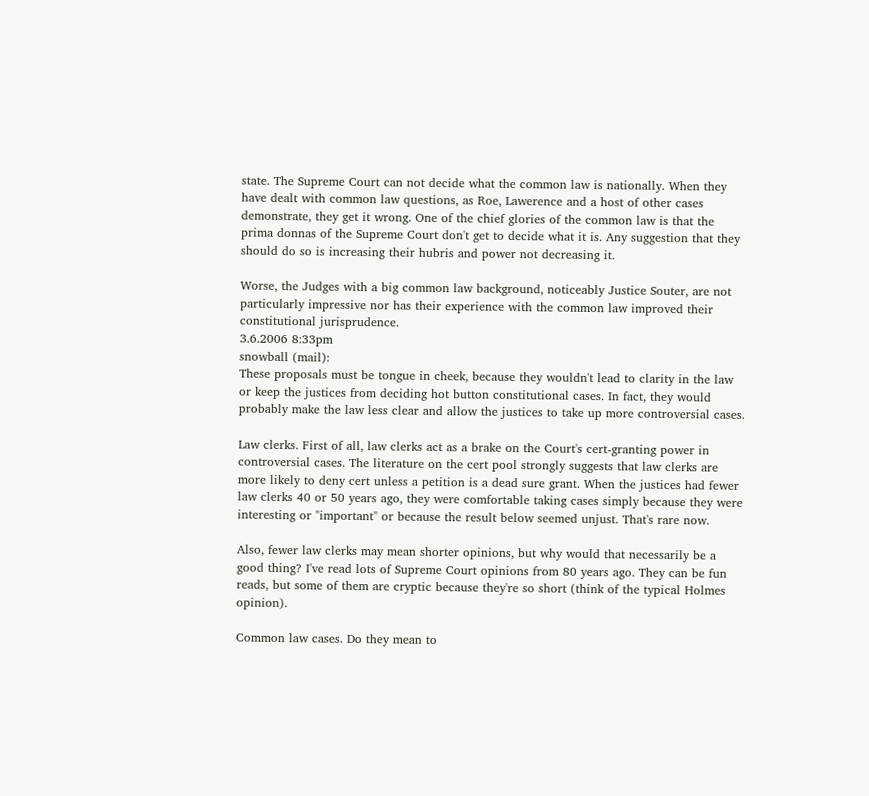state. The Supreme Court can not decide what the common law is nationally. When they have dealt with common law questions, as Roe, Lawerence and a host of other cases demonstrate, they get it wrong. One of the chief glories of the common law is that the prima donnas of the Supreme Court don't get to decide what it is. Any suggestion that they should do so is increasing their hubris and power not decreasing it.

Worse, the Judges with a big common law background, noticeably Justice Souter, are not particularly impressive nor has their experience with the common law improved their constitutional jurisprudence.
3.6.2006 8:33pm
snowball (mail):
These proposals must be tongue in cheek, because they wouldn't lead to clarity in the law or keep the justices from deciding hot button constitutional cases. In fact, they would probably make the law less clear and allow the justices to take up more controversial cases.

Law clerks. First of all, law clerks act as a brake on the Court's cert-granting power in controversial cases. The literature on the cert pool strongly suggests that law clerks are more likely to deny cert unless a petition is a dead sure grant. When the justices had fewer law clerks 40 or 50 years ago, they were comfortable taking cases simply because they were interesting or "important" or because the result below seemed unjust. That's rare now.

Also, fewer law clerks may mean shorter opinions, but why would that necessarily be a good thing? I've read lots of Supreme Court opinions from 80 years ago. They can be fun reads, but some of them are cryptic because they're so short (think of the typical Holmes opinion).

Common law cases. Do they mean to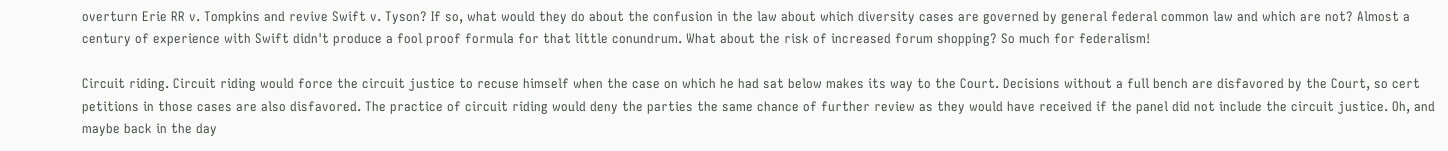overturn Erie RR v. Tompkins and revive Swift v. Tyson? If so, what would they do about the confusion in the law about which diversity cases are governed by general federal common law and which are not? Almost a century of experience with Swift didn't produce a fool proof formula for that little conundrum. What about the risk of increased forum shopping? So much for federalism!

Circuit riding. Circuit riding would force the circuit justice to recuse himself when the case on which he had sat below makes its way to the Court. Decisions without a full bench are disfavored by the Court, so cert petitions in those cases are also disfavored. The practice of circuit riding would deny the parties the same chance of further review as they would have received if the panel did not include the circuit justice. Oh, and maybe back in the day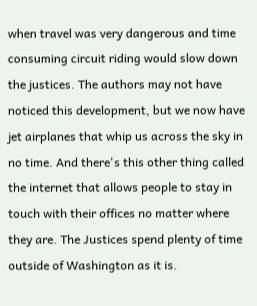when travel was very dangerous and time consuming circuit riding would slow down the justices. The authors may not have noticed this development, but we now have jet airplanes that whip us across the sky in no time. And there's this other thing called the internet that allows people to stay in touch with their offices no matter where they are. The Justices spend plenty of time outside of Washington as it is.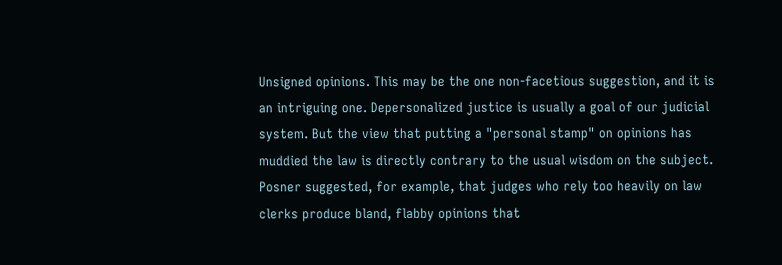Unsigned opinions. This may be the one non-facetious suggestion, and it is an intriguing one. Depersonalized justice is usually a goal of our judicial system. But the view that putting a "personal stamp" on opinions has muddied the law is directly contrary to the usual wisdom on the subject. Posner suggested, for example, that judges who rely too heavily on law clerks produce bland, flabby opinions that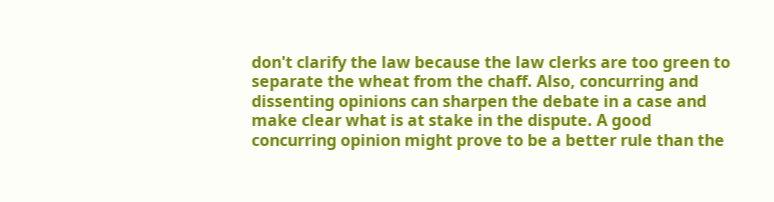don't clarify the law because the law clerks are too green to separate the wheat from the chaff. Also, concurring and dissenting opinions can sharpen the debate in a case and make clear what is at stake in the dispute. A good concurring opinion might prove to be a better rule than the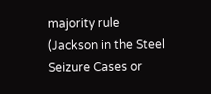majority rule (Jackson in the Steel Seizure Cases or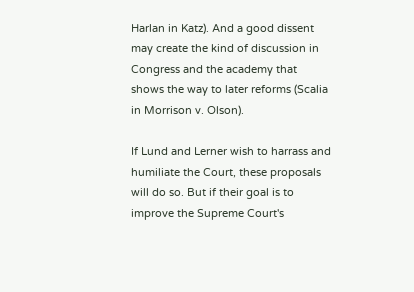Harlan in Katz). And a good dissent may create the kind of discussion in Congress and the academy that shows the way to later reforms (Scalia in Morrison v. Olson).

If Lund and Lerner wish to harrass and humiliate the Court, these proposals will do so. But if their goal is to improve the Supreme Court's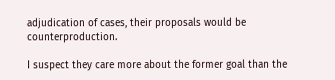adjudication of cases, their proposals would be counterproduction.

I suspect they care more about the former goal than the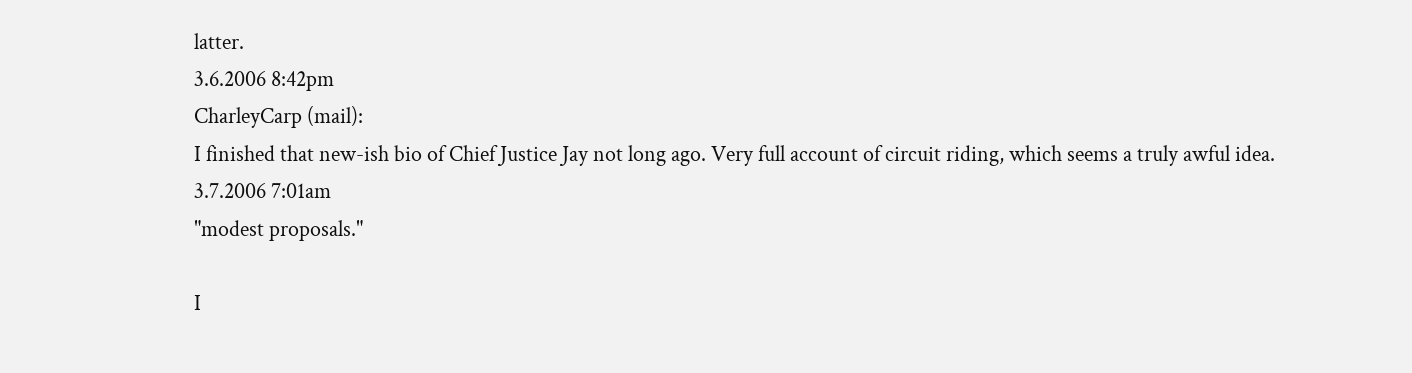latter.
3.6.2006 8:42pm
CharleyCarp (mail):
I finished that new-ish bio of Chief Justice Jay not long ago. Very full account of circuit riding, which seems a truly awful idea.
3.7.2006 7:01am
"modest proposals."

I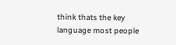think thats the key language most people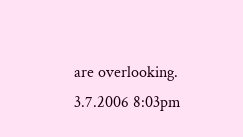are overlooking.
3.7.2006 8:03pm